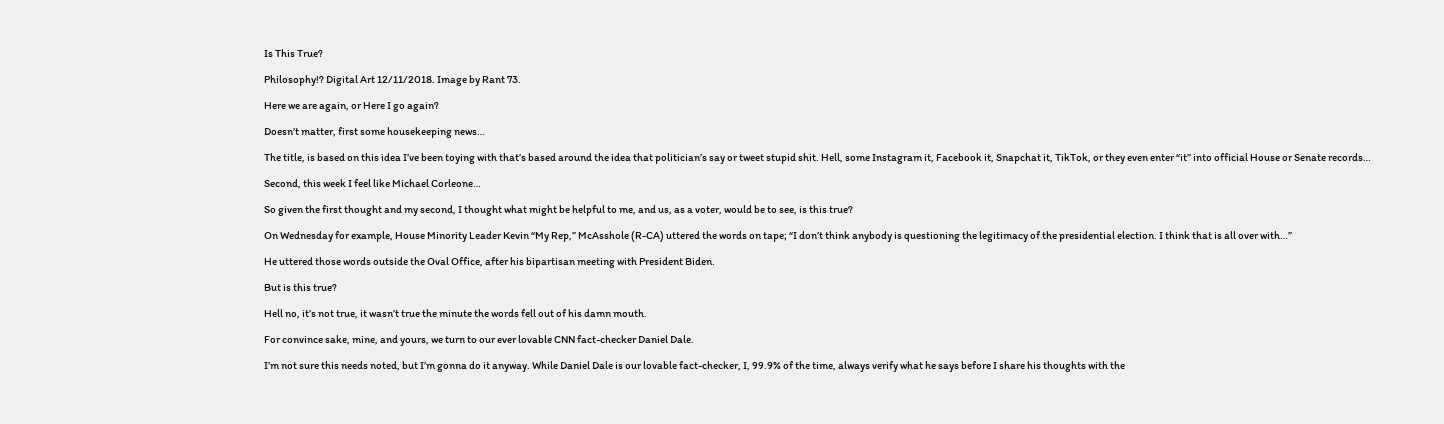Is This True?

Philosophy!? Digital Art 12/11/2018. Image by Rant 73.

Here we are again, or Here I go again?

Doesn’t matter, first some housekeeping news…

The title, is based on this idea I’ve been toying with that’s based around the idea that politician’s say or tweet stupid shit. Hell, some Instagram it, Facebook it, Snapchat it, TikTok, or they even enter “it” into official House or Senate records…

Second, this week I feel like Michael Corleone…

So given the first thought and my second, I thought what might be helpful to me, and us, as a voter, would be to see, is this true?

On Wednesday for example, House Minority Leader Kevin “My Rep,” McAsshole (R-CA) uttered the words on tape; “I don’t think anybody is questioning the legitimacy of the presidential election. I think that is all over with…”

He uttered those words outside the Oval Office, after his bipartisan meeting with President Biden.

But is this true?

Hell no, it’s not true, it wasn’t true the minute the words fell out of his damn mouth.

For convince sake, mine, and yours, we turn to our ever lovable CNN fact-checker Daniel Dale.

I’m not sure this needs noted, but I’m gonna do it anyway. While Daniel Dale is our lovable fact-checker, I, 99.9% of the time, always verify what he says before I share his thoughts with the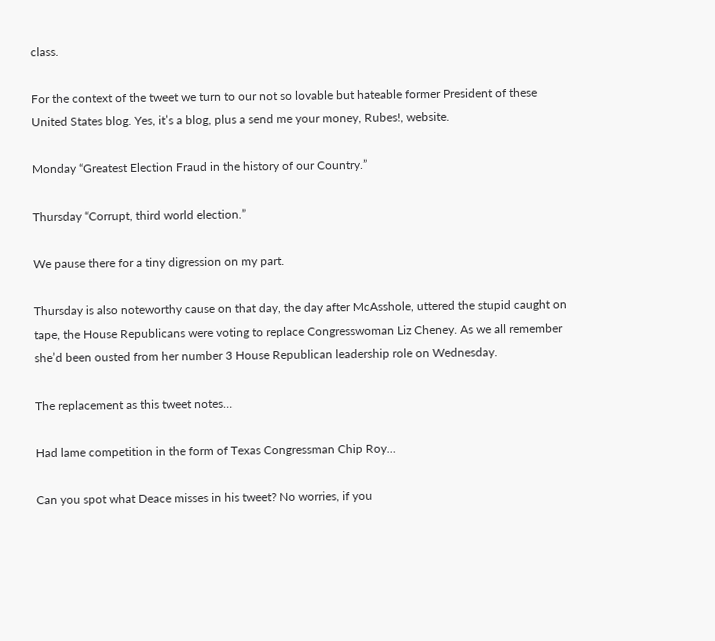class.

For the context of the tweet we turn to our not so lovable but hateable former President of these United States blog. Yes, it’s a blog, plus a send me your money, Rubes!, website.

Monday “Greatest Election Fraud in the history of our Country.”

Thursday “Corrupt, third world election.”

We pause there for a tiny digression on my part.

Thursday is also noteworthy cause on that day, the day after McAsshole, uttered the stupid caught on tape, the House Republicans were voting to replace Congresswoman Liz Cheney. As we all remember she’d been ousted from her number 3 House Republican leadership role on Wednesday.

The replacement as this tweet notes…

Had lame competition in the form of Texas Congressman Chip Roy…

Can you spot what Deace misses in his tweet? No worries, if you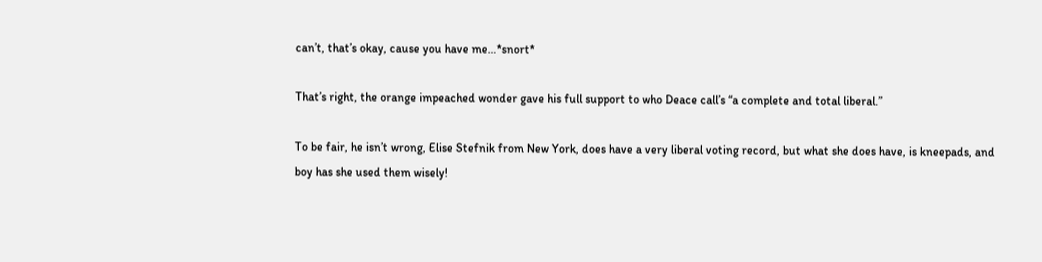can’t, that’s okay, cause you have me…*snort*

That’s right, the orange impeached wonder gave his full support to who Deace call’s “a complete and total liberal.”

To be fair, he isn’t wrong, Elise Stefnik from New York, does have a very liberal voting record, but what she does have, is kneepads, and boy has she used them wisely!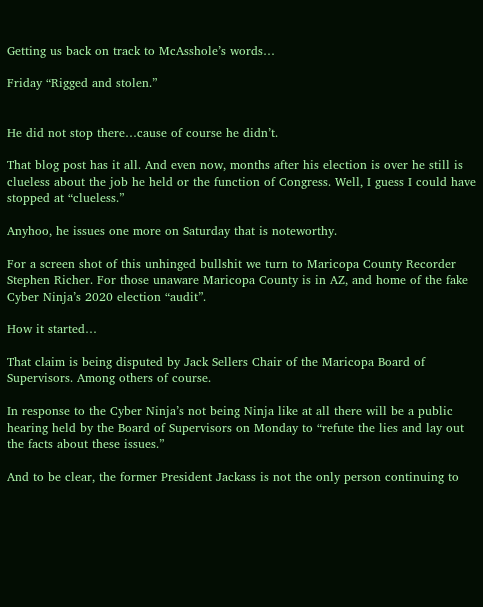Getting us back on track to McAsshole’s words…

Friday “Rigged and stolen.”


He did not stop there…cause of course he didn’t.

That blog post has it all. And even now, months after his election is over he still is clueless about the job he held or the function of Congress. Well, I guess I could have stopped at “clueless.”

Anyhoo, he issues one more on Saturday that is noteworthy.

For a screen shot of this unhinged bullshit we turn to Maricopa County Recorder Stephen Richer. For those unaware Maricopa County is in AZ, and home of the fake Cyber Ninja’s 2020 election “audit”.

How it started…

That claim is being disputed by Jack Sellers Chair of the Maricopa Board of Supervisors. Among others of course.

In response to the Cyber Ninja’s not being Ninja like at all there will be a public hearing held by the Board of Supervisors on Monday to “refute the lies and lay out the facts about these issues.”

And to be clear, the former President Jackass is not the only person continuing to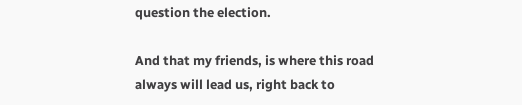question the election.

And that my friends, is where this road always will lead us, right back to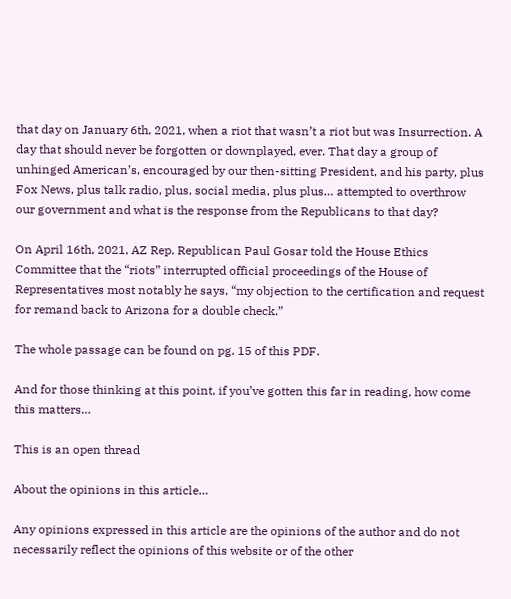that day on January 6th, 2021, when a riot that wasn’t a riot but was Insurrection. A day that should never be forgotten or downplayed, ever. That day a group of unhinged American’s, encouraged by our then-sitting President, and his party, plus Fox News, plus talk radio, plus, social media, plus plus… attempted to overthrow our government and what is the response from the Republicans to that day?

On April 16th, 2021, AZ Rep. Republican Paul Gosar told the House Ethics Committee that the “riots” interrupted official proceedings of the House of Representatives most notably he says, “my objection to the certification and request for remand back to Arizona for a double check.”

The whole passage can be found on pg. 15 of this PDF.

And for those thinking at this point, if you’ve gotten this far in reading, how come this matters…

This is an open thread

About the opinions in this article…

Any opinions expressed in this article are the opinions of the author and do not necessarily reflect the opinions of this website or of the other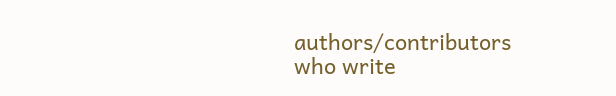authors/contributors who write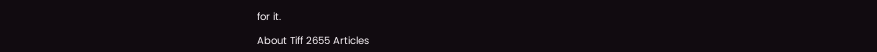for it.

About Tiff 2655 Articles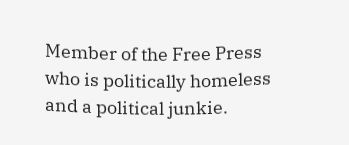Member of the Free Press who is politically homeless and a political junkie.